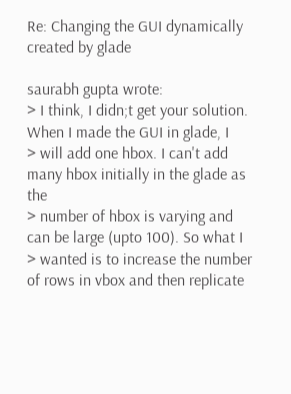Re: Changing the GUI dynamically created by glade

saurabh gupta wrote:
> I think, I didn;t get your solution. When I made the GUI in glade, I
> will add one hbox. I can't add many hbox initially in the glade as the
> number of hbox is varying and can be large (upto 100). So what I
> wanted is to increase the number of rows in vbox and then replicate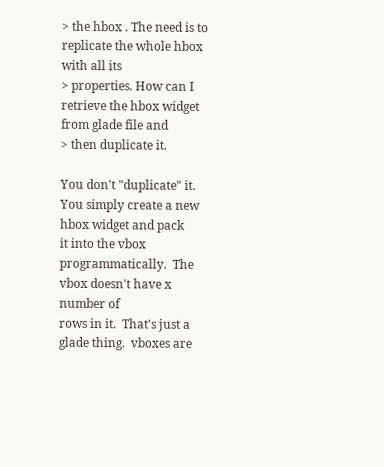> the hbox . The need is to replicate the whole hbox with all its
> properties. How can I retrieve the hbox widget from glade file and
> then duplicate it.

You don't "duplicate" it.  You simply create a new hbox widget and pack
it into the vbox programmatically.  The vbox doesn't have x number of
rows in it.  That's just a glade thing.  vboxes are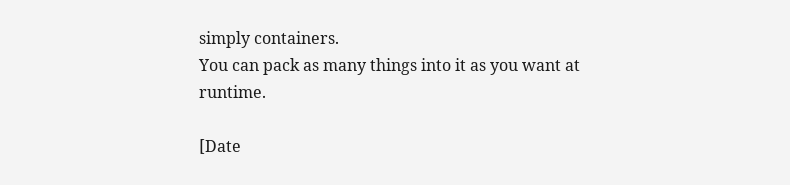simply containers.
You can pack as many things into it as you want at runtime.

[Date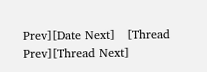Prev][Date Next]   [Thread Prev][Thread Next]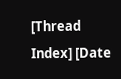[Thread Index] [Date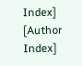Index] [Author Index]